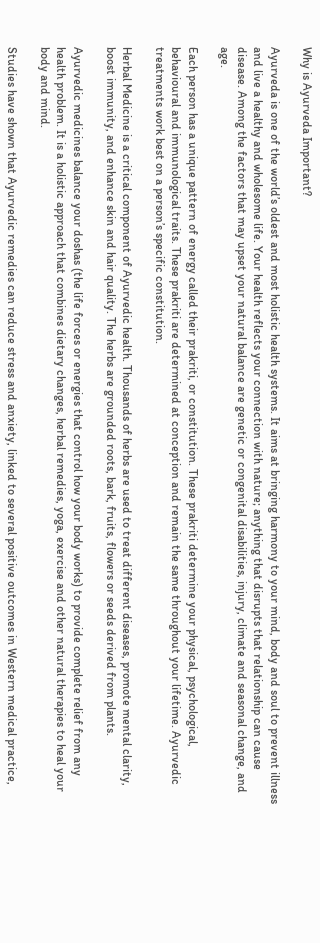Why is Ayurveda Important?

Ayurveda is one of the world’s oldest and most holistic health systems. It aims at bringing harmony to your mind, body and soul to prevent illness and live a healthy and wholesome life. Your health reflects your connection with nature; anything that disrupts that relationship can cause disease. Among the factors that may upset your natural balance are genetic or congenital disabilities, injury, climate and seasonal change, and age.

Each person has a unique pattern of energy called their prakriti, or constitution. These prakriti determine your physical, psychological, behavioural and immunological traits. These prakriti are determined at conception and remain the same throughout your lifetime. Ayurvedic treatments work best on a person’s specific constitution.

Herbal Medicine is a critical component of Ayurvedic health. Thousands of herbs are used to treat different diseases, promote mental clarity, boost immunity, and enhance skin and hair quality. The herbs are grounded roots, bark, fruits, flowers or seeds derived from plants.

Ayurvedic medicines balance your doshas (the life forces or energies that control how your body works) to provide complete relief from any health problem. It is a holistic approach that combines dietary changes, herbal remedies, yoga, exercise and other natural therapies to heal your body and mind.

Studies have shown that Ayurvedic remedies can reduce stress and anxiety, linked to several positive outcomes in Western medical practice,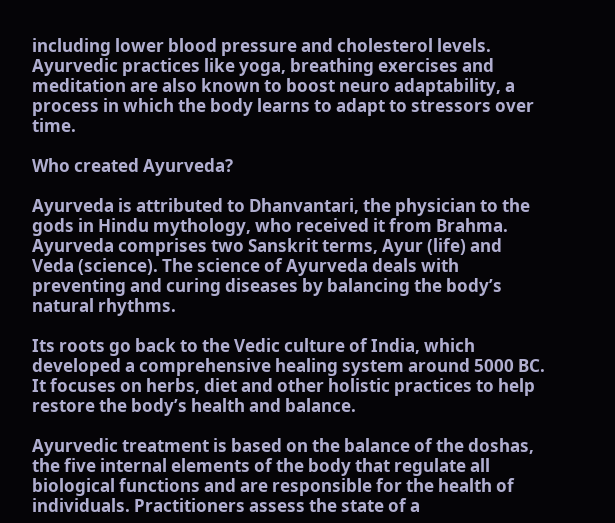including lower blood pressure and cholesterol levels. Ayurvedic practices like yoga, breathing exercises and meditation are also known to boost neuro adaptability, a process in which the body learns to adapt to stressors over time.

Who created Ayurveda?

Ayurveda is attributed to Dhanvantari, the physician to the gods in Hindu mythology, who received it from Brahma. Ayurveda comprises two Sanskrit terms, Ayur (life) and Veda (science). The science of Ayurveda deals with preventing and curing diseases by balancing the body’s natural rhythms.

Its roots go back to the Vedic culture of India, which developed a comprehensive healing system around 5000 BC. It focuses on herbs, diet and other holistic practices to help restore the body’s health and balance.

Ayurvedic treatment is based on the balance of the doshas, the five internal elements of the body that regulate all biological functions and are responsible for the health of individuals. Practitioners assess the state of a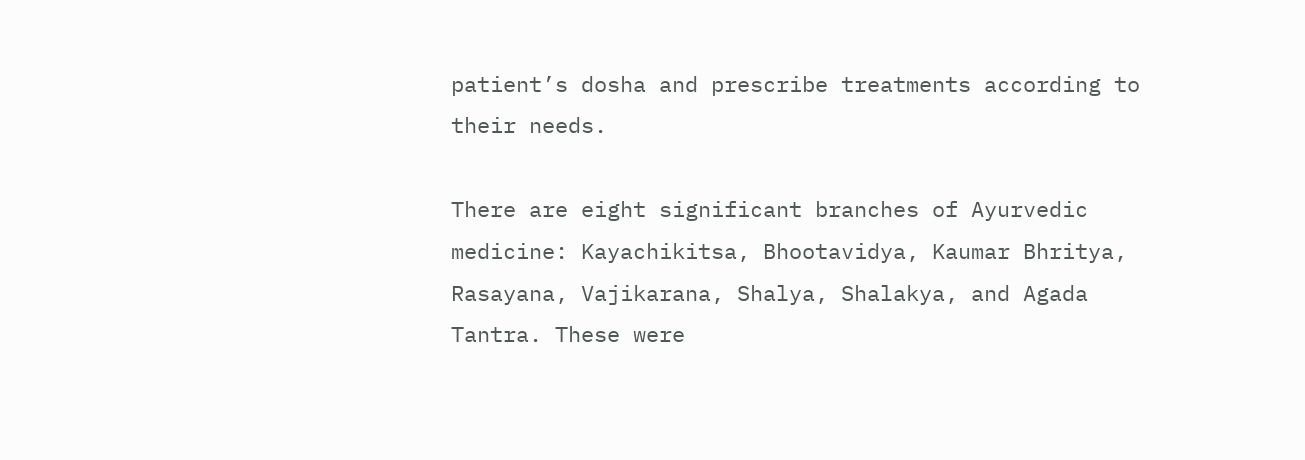patient’s dosha and prescribe treatments according to their needs.

There are eight significant branches of Ayurvedic medicine: Kayachikitsa, Bhootavidya, Kaumar Bhritya, Rasayana, Vajikarana, Shalya, Shalakya, and Agada Tantra. These were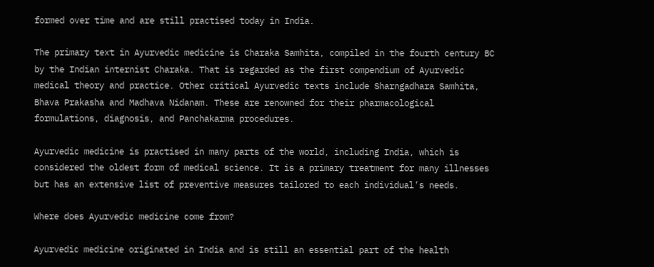formed over time and are still practised today in India.

The primary text in Ayurvedic medicine is Charaka Samhita, compiled in the fourth century BC by the Indian internist Charaka. That is regarded as the first compendium of Ayurvedic medical theory and practice. Other critical Ayurvedic texts include Sharngadhara Samhita, Bhava Prakasha and Madhava Nidanam. These are renowned for their pharmacological formulations, diagnosis, and Panchakarma procedures.

Ayurvedic medicine is practised in many parts of the world, including India, which is considered the oldest form of medical science. It is a primary treatment for many illnesses but has an extensive list of preventive measures tailored to each individual’s needs.

Where does Ayurvedic medicine come from?

Ayurvedic medicine originated in India and is still an essential part of the health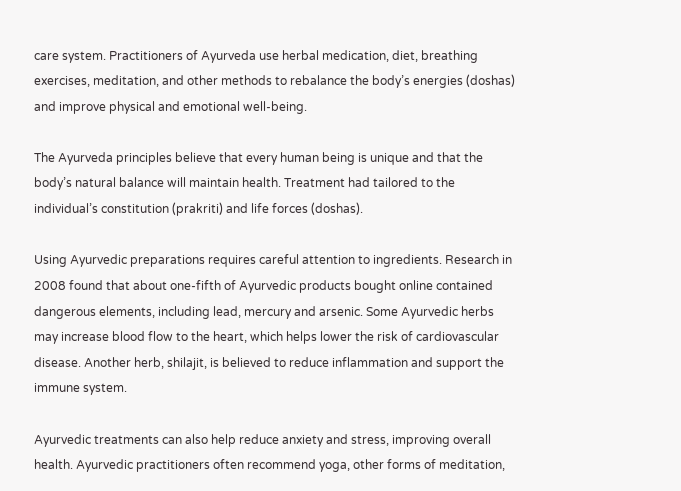care system. Practitioners of Ayurveda use herbal medication, diet, breathing exercises, meditation, and other methods to rebalance the body’s energies (doshas) and improve physical and emotional well-being.

The Ayurveda principles believe that every human being is unique and that the body’s natural balance will maintain health. Treatment had tailored to the individual’s constitution (prakriti) and life forces (doshas).

Using Ayurvedic preparations requires careful attention to ingredients. Research in 2008 found that about one-fifth of Ayurvedic products bought online contained dangerous elements, including lead, mercury and arsenic. Some Ayurvedic herbs may increase blood flow to the heart, which helps lower the risk of cardiovascular disease. Another herb, shilajit, is believed to reduce inflammation and support the immune system.

Ayurvedic treatments can also help reduce anxiety and stress, improving overall health. Ayurvedic practitioners often recommend yoga, other forms of meditation,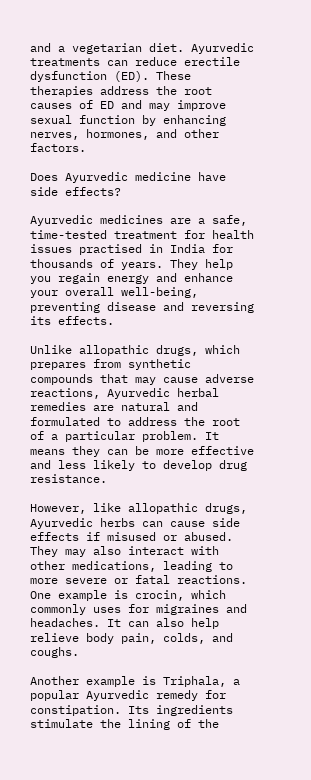and a vegetarian diet. Ayurvedic treatments can reduce erectile dysfunction (ED). These therapies address the root causes of ED and may improve sexual function by enhancing nerves, hormones, and other factors.

Does Ayurvedic medicine have side effects?

Ayurvedic medicines are a safe, time-tested treatment for health issues practised in India for thousands of years. They help you regain energy and enhance your overall well-being, preventing disease and reversing its effects.

Unlike allopathic drugs, which prepares from synthetic compounds that may cause adverse reactions, Ayurvedic herbal remedies are natural and formulated to address the root of a particular problem. It means they can be more effective and less likely to develop drug resistance.

However, like allopathic drugs, Ayurvedic herbs can cause side effects if misused or abused. They may also interact with other medications, leading to more severe or fatal reactions. One example is crocin, which commonly uses for migraines and headaches. It can also help relieve body pain, colds, and coughs.

Another example is Triphala, a popular Ayurvedic remedy for constipation. Its ingredients stimulate the lining of the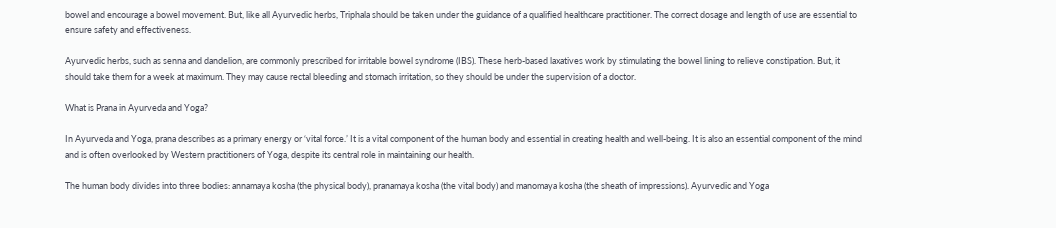bowel and encourage a bowel movement. But, like all Ayurvedic herbs, Triphala should be taken under the guidance of a qualified healthcare practitioner. The correct dosage and length of use are essential to ensure safety and effectiveness.

Ayurvedic herbs, such as senna and dandelion, are commonly prescribed for irritable bowel syndrome (IBS). These herb-based laxatives work by stimulating the bowel lining to relieve constipation. But, it should take them for a week at maximum. They may cause rectal bleeding and stomach irritation, so they should be under the supervision of a doctor.

What is Prana in Ayurveda and Yoga?

In Ayurveda and Yoga, prana describes as a primary energy or ‘vital force.’ It is a vital component of the human body and essential in creating health and well-being. It is also an essential component of the mind and is often overlooked by Western practitioners of Yoga, despite its central role in maintaining our health.

The human body divides into three bodies: annamaya kosha (the physical body), pranamaya kosha (the vital body) and manomaya kosha (the sheath of impressions). Ayurvedic and Yoga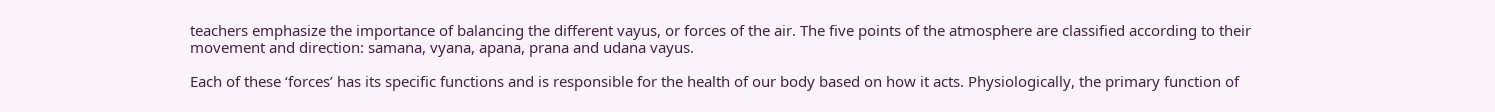teachers emphasize the importance of balancing the different vayus, or forces of the air. The five points of the atmosphere are classified according to their movement and direction: samana, vyana, apana, prana and udana vayus.

Each of these ‘forces’ has its specific functions and is responsible for the health of our body based on how it acts. Physiologically, the primary function of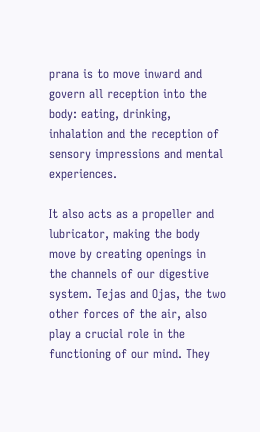prana is to move inward and govern all reception into the body: eating, drinking, inhalation and the reception of sensory impressions and mental experiences.

It also acts as a propeller and lubricator, making the body move by creating openings in the channels of our digestive system. Tejas and Ojas, the two other forces of the air, also play a crucial role in the functioning of our mind. They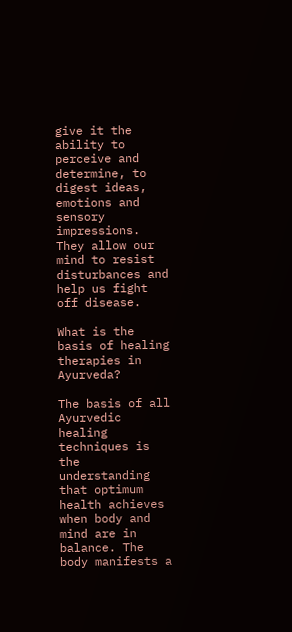give it the ability to perceive and determine, to digest ideas, emotions and sensory impressions. They allow our mind to resist disturbances and help us fight off disease.

What is the basis of healing therapies in Ayurveda?

The basis of all Ayurvedic healing techniques is the understanding that optimum health achieves when body and mind are in balance. The body manifests a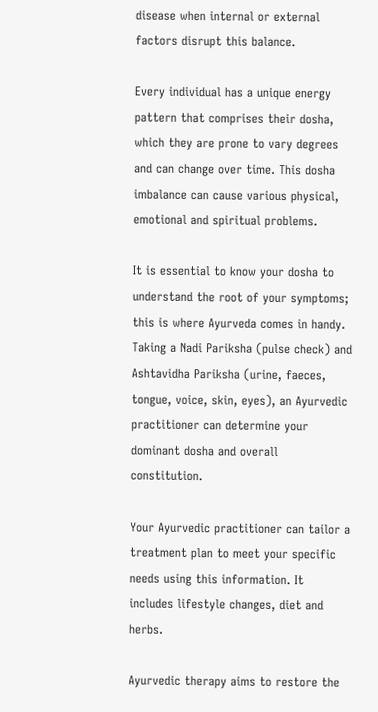disease when internal or external factors disrupt this balance.

Every individual has a unique energy pattern that comprises their dosha, which they are prone to vary degrees and can change over time. This dosha imbalance can cause various physical, emotional and spiritual problems.

It is essential to know your dosha to understand the root of your symptoms; this is where Ayurveda comes in handy. Taking a Nadi Pariksha (pulse check) and Ashtavidha Pariksha (urine, faeces, tongue, voice, skin, eyes), an Ayurvedic practitioner can determine your dominant dosha and overall constitution.

Your Ayurvedic practitioner can tailor a treatment plan to meet your specific needs using this information. It includes lifestyle changes, diet and herbs.

Ayurvedic therapy aims to restore the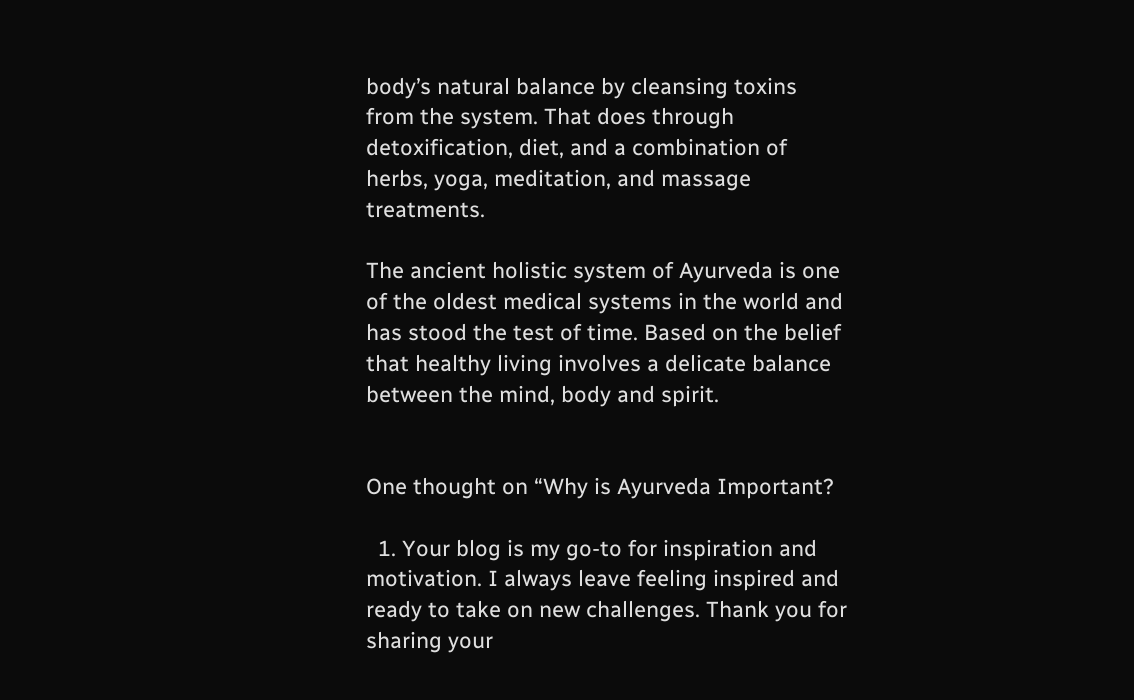body’s natural balance by cleansing toxins from the system. That does through detoxification, diet, and a combination of herbs, yoga, meditation, and massage treatments.

The ancient holistic system of Ayurveda is one of the oldest medical systems in the world and has stood the test of time. Based on the belief that healthy living involves a delicate balance between the mind, body and spirit.


One thought on “Why is Ayurveda Important?

  1. Your blog is my go-to for inspiration and motivation. I always leave feeling inspired and ready to take on new challenges. Thank you for sharing your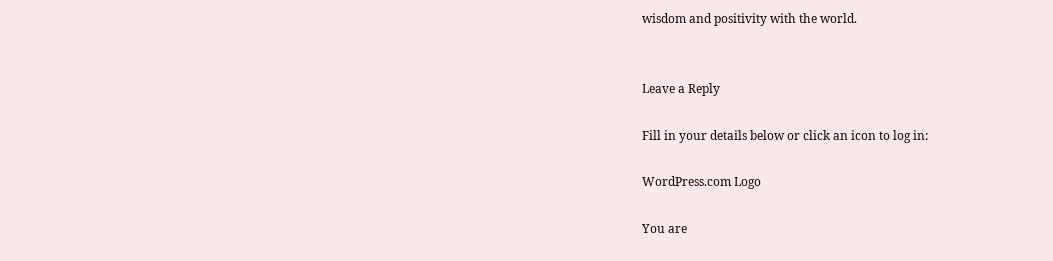wisdom and positivity with the world.


Leave a Reply

Fill in your details below or click an icon to log in:

WordPress.com Logo

You are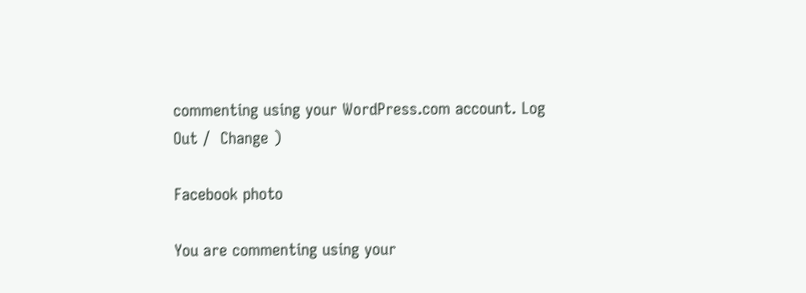commenting using your WordPress.com account. Log Out /  Change )

Facebook photo

You are commenting using your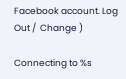Facebook account. Log Out /  Change )

Connecting to %s